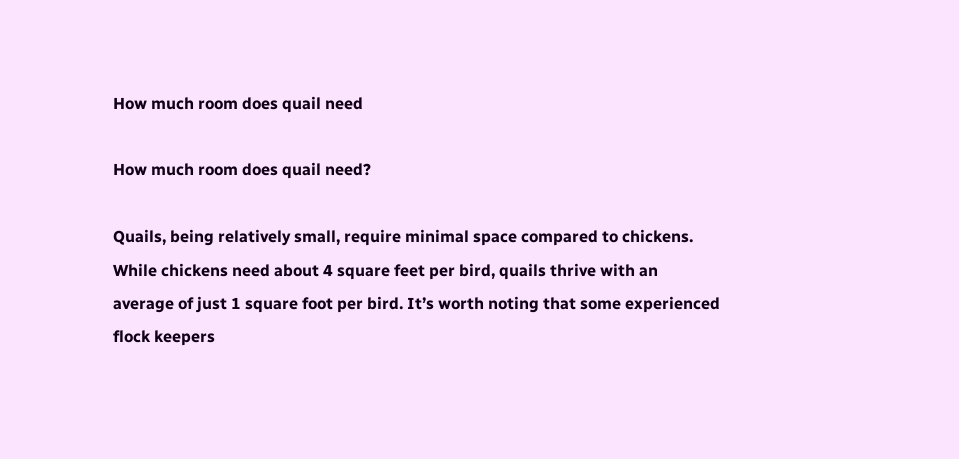How much room does quail need

How much room does quail need?

Quails, being relatively small, require minimal space compared to chickens. While chickens need about 4 square feet per bird, quails thrive with an average of just 1 square foot per bird. It’s worth noting that some experienced flock keepers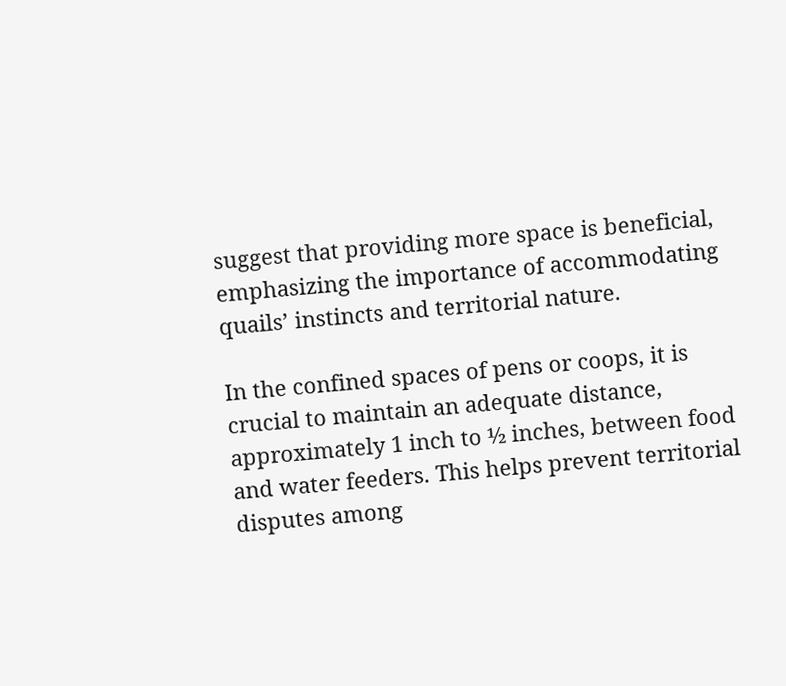suggest that providing more space is beneficial, emphasizing the importance of accommodating quails’ instincts and territorial nature.

In the confined spaces of pens or coops, it is crucial to maintain an adequate distance, approximately 1 inch to ½ inches, between food and water feeders. This helps prevent territorial disputes among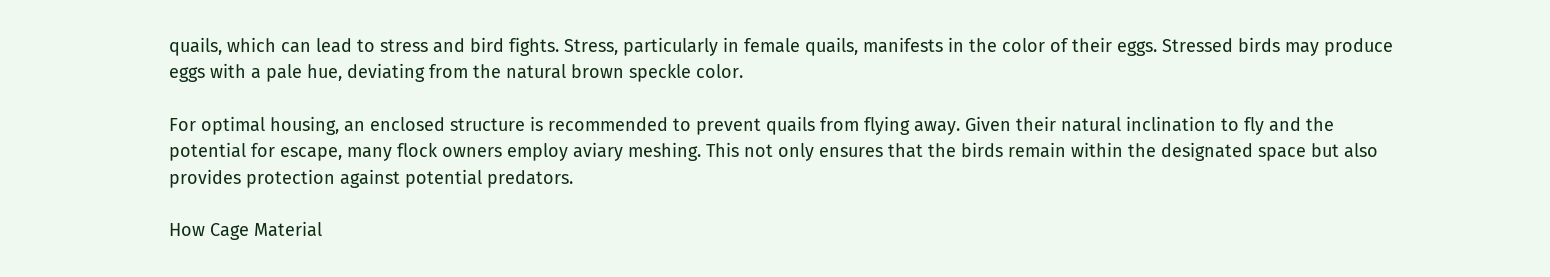quails, which can lead to stress and bird fights. Stress, particularly in female quails, manifests in the color of their eggs. Stressed birds may produce eggs with a pale hue, deviating from the natural brown speckle color.

For optimal housing, an enclosed structure is recommended to prevent quails from flying away. Given their natural inclination to fly and the potential for escape, many flock owners employ aviary meshing. This not only ensures that the birds remain within the designated space but also provides protection against potential predators.

How Cage Material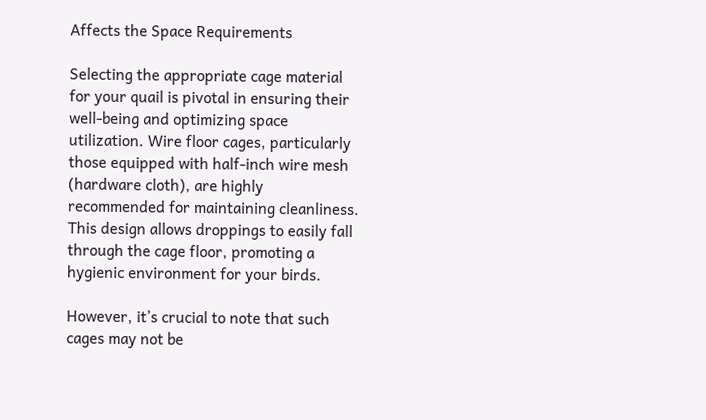Affects the Space Requirements

Selecting the appropriate cage material for your quail is pivotal in ensuring their well-being and optimizing space utilization. Wire floor cages, particularly those equipped with half-inch wire mesh (hardware cloth), are highly recommended for maintaining cleanliness. This design allows droppings to easily fall through the cage floor, promoting a hygienic environment for your birds.

However, it’s crucial to note that such cages may not be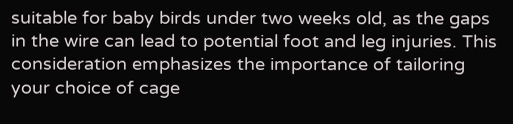suitable for baby birds under two weeks old, as the gaps in the wire can lead to potential foot and leg injuries. This consideration emphasizes the importance of tailoring your choice of cage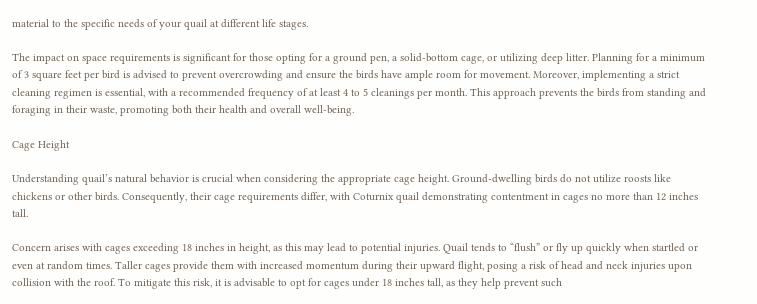material to the specific needs of your quail at different life stages.

The impact on space requirements is significant for those opting for a ground pen, a solid-bottom cage, or utilizing deep litter. Planning for a minimum of 3 square feet per bird is advised to prevent overcrowding and ensure the birds have ample room for movement. Moreover, implementing a strict cleaning regimen is essential, with a recommended frequency of at least 4 to 5 cleanings per month. This approach prevents the birds from standing and foraging in their waste, promoting both their health and overall well-being.

Cage Height

Understanding quail’s natural behavior is crucial when considering the appropriate cage height. Ground-dwelling birds do not utilize roosts like chickens or other birds. Consequently, their cage requirements differ, with Coturnix quail demonstrating contentment in cages no more than 12 inches tall.

Concern arises with cages exceeding 18 inches in height, as this may lead to potential injuries. Quail tends to “flush” or fly up quickly when startled or even at random times. Taller cages provide them with increased momentum during their upward flight, posing a risk of head and neck injuries upon collision with the roof. To mitigate this risk, it is advisable to opt for cages under 18 inches tall, as they help prevent such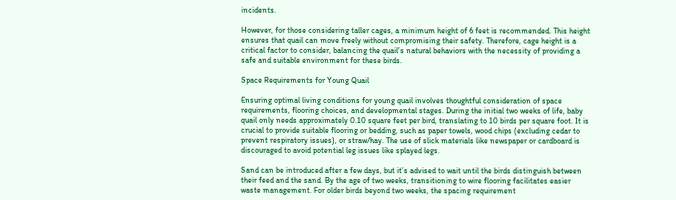incidents.

However, for those considering taller cages, a minimum height of 6 feet is recommended. This height ensures that quail can move freely without compromising their safety. Therefore, cage height is a critical factor to consider, balancing the quail’s natural behaviors with the necessity of providing a safe and suitable environment for these birds.

Space Requirements for Young Quail

Ensuring optimal living conditions for young quail involves thoughtful consideration of space requirements, flooring choices, and developmental stages. During the initial two weeks of life, baby quail only needs approximately 0.10 square feet per bird, translating to 10 birds per square foot. It is crucial to provide suitable flooring or bedding, such as paper towels, wood chips (excluding cedar to prevent respiratory issues), or straw/hay. The use of slick materials like newspaper or cardboard is discouraged to avoid potential leg issues like splayed legs.

Sand can be introduced after a few days, but it’s advised to wait until the birds distinguish between their feed and the sand. By the age of two weeks, transitioning to wire flooring facilitates easier waste management. For older birds beyond two weeks, the spacing requirement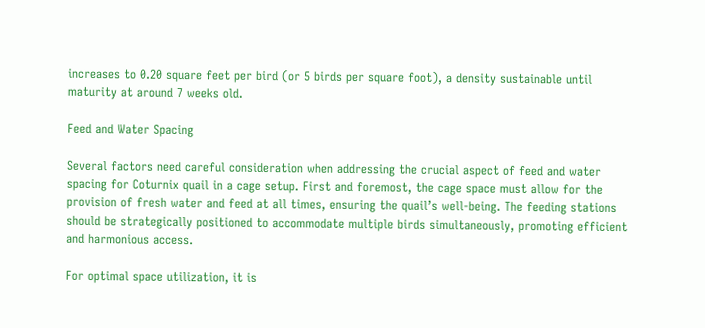increases to 0.20 square feet per bird (or 5 birds per square foot), a density sustainable until maturity at around 7 weeks old.

Feed and Water Spacing

Several factors need careful consideration when addressing the crucial aspect of feed and water spacing for Coturnix quail in a cage setup. First and foremost, the cage space must allow for the provision of fresh water and feed at all times, ensuring the quail’s well-being. The feeding stations should be strategically positioned to accommodate multiple birds simultaneously, promoting efficient and harmonious access.

For optimal space utilization, it is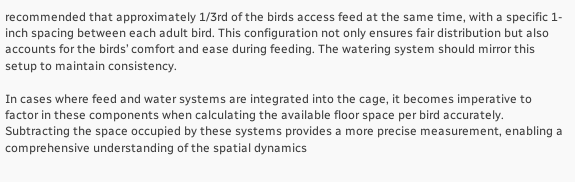recommended that approximately 1/3rd of the birds access feed at the same time, with a specific 1-inch spacing between each adult bird. This configuration not only ensures fair distribution but also accounts for the birds’ comfort and ease during feeding. The watering system should mirror this setup to maintain consistency.

In cases where feed and water systems are integrated into the cage, it becomes imperative to factor in these components when calculating the available floor space per bird accurately. Subtracting the space occupied by these systems provides a more precise measurement, enabling a comprehensive understanding of the spatial dynamics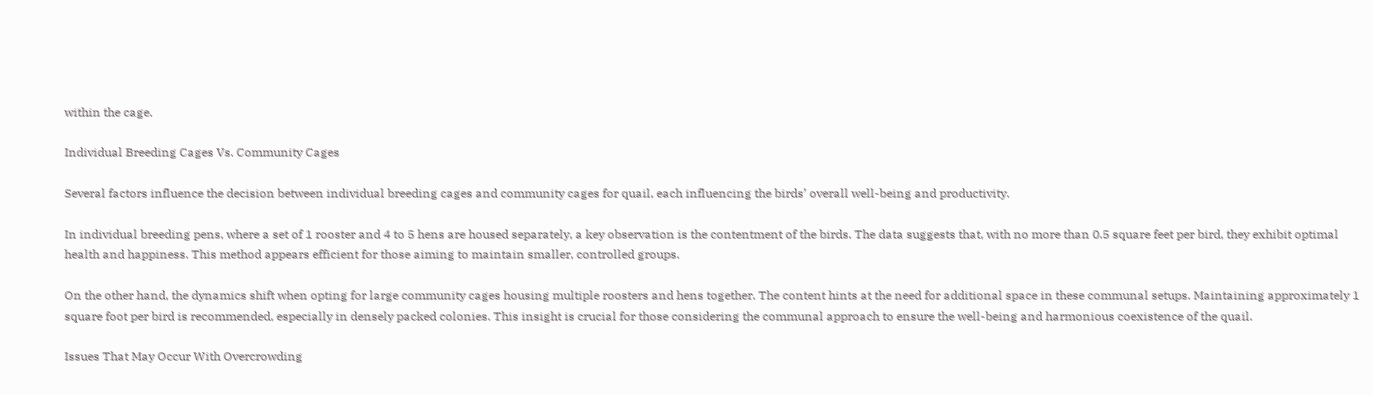within the cage.

Individual Breeding Cages Vs. Community Cages

Several factors influence the decision between individual breeding cages and community cages for quail, each influencing the birds’ overall well-being and productivity.

In individual breeding pens, where a set of 1 rooster and 4 to 5 hens are housed separately, a key observation is the contentment of the birds. The data suggests that, with no more than 0.5 square feet per bird, they exhibit optimal health and happiness. This method appears efficient for those aiming to maintain smaller, controlled groups.

On the other hand, the dynamics shift when opting for large community cages housing multiple roosters and hens together. The content hints at the need for additional space in these communal setups. Maintaining approximately 1 square foot per bird is recommended, especially in densely packed colonies. This insight is crucial for those considering the communal approach to ensure the well-being and harmonious coexistence of the quail.

Issues That May Occur With Overcrowding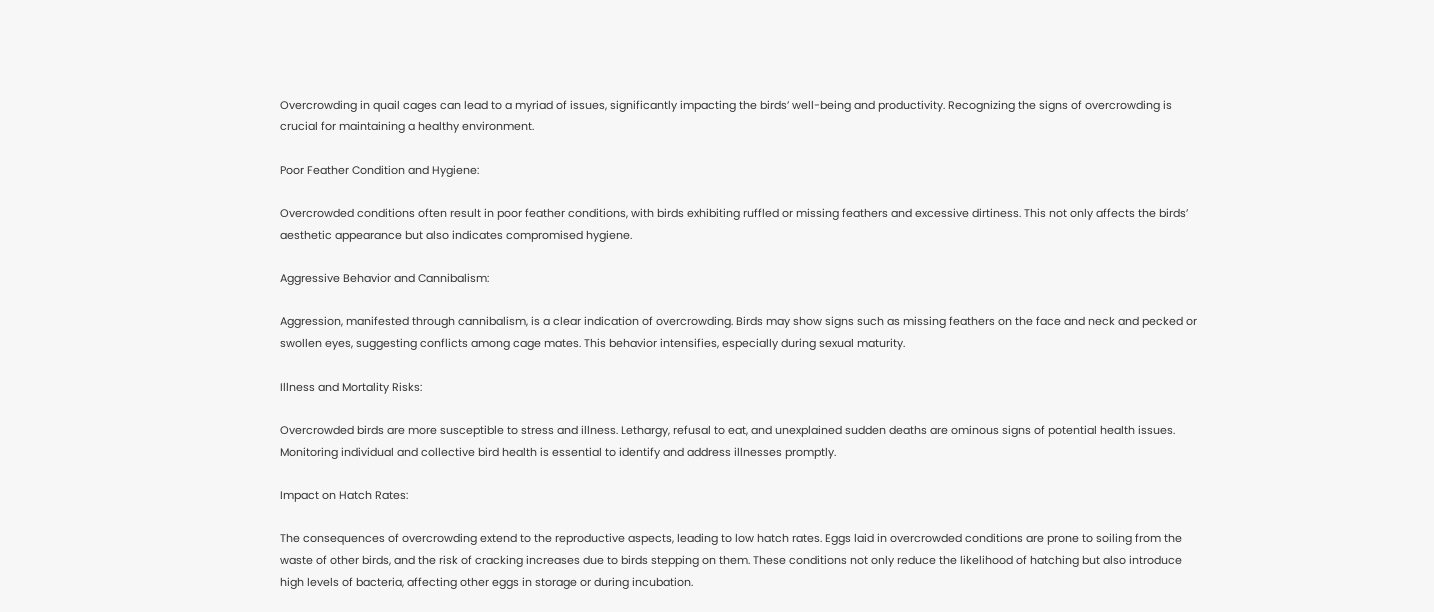Overcrowding in quail cages can lead to a myriad of issues, significantly impacting the birds’ well-being and productivity. Recognizing the signs of overcrowding is crucial for maintaining a healthy environment.

Poor Feather Condition and Hygiene:

Overcrowded conditions often result in poor feather conditions, with birds exhibiting ruffled or missing feathers and excessive dirtiness. This not only affects the birds’ aesthetic appearance but also indicates compromised hygiene.

Aggressive Behavior and Cannibalism:

Aggression, manifested through cannibalism, is a clear indication of overcrowding. Birds may show signs such as missing feathers on the face and neck and pecked or swollen eyes, suggesting conflicts among cage mates. This behavior intensifies, especially during sexual maturity.

Illness and Mortality Risks:

Overcrowded birds are more susceptible to stress and illness. Lethargy, refusal to eat, and unexplained sudden deaths are ominous signs of potential health issues. Monitoring individual and collective bird health is essential to identify and address illnesses promptly.

Impact on Hatch Rates:

The consequences of overcrowding extend to the reproductive aspects, leading to low hatch rates. Eggs laid in overcrowded conditions are prone to soiling from the waste of other birds, and the risk of cracking increases due to birds stepping on them. These conditions not only reduce the likelihood of hatching but also introduce high levels of bacteria, affecting other eggs in storage or during incubation.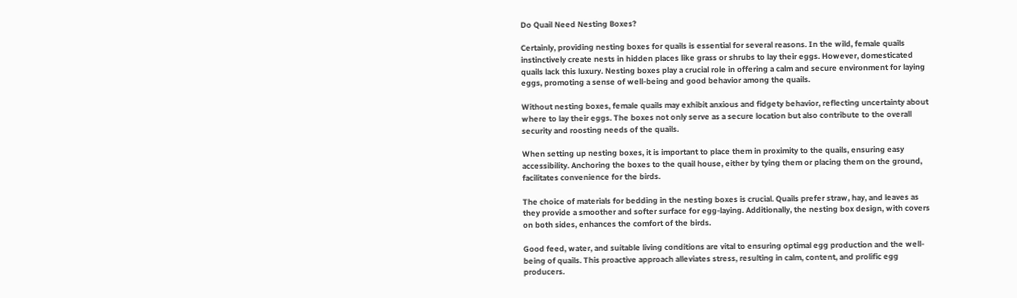Do Quail Need Nesting Boxes?

Certainly, providing nesting boxes for quails is essential for several reasons. In the wild, female quails instinctively create nests in hidden places like grass or shrubs to lay their eggs. However, domesticated quails lack this luxury. Nesting boxes play a crucial role in offering a calm and secure environment for laying eggs, promoting a sense of well-being and good behavior among the quails.

Without nesting boxes, female quails may exhibit anxious and fidgety behavior, reflecting uncertainty about where to lay their eggs. The boxes not only serve as a secure location but also contribute to the overall security and roosting needs of the quails.

When setting up nesting boxes, it is important to place them in proximity to the quails, ensuring easy accessibility. Anchoring the boxes to the quail house, either by tying them or placing them on the ground, facilitates convenience for the birds.

The choice of materials for bedding in the nesting boxes is crucial. Quails prefer straw, hay, and leaves as they provide a smoother and softer surface for egg-laying. Additionally, the nesting box design, with covers on both sides, enhances the comfort of the birds.

Good feed, water, and suitable living conditions are vital to ensuring optimal egg production and the well-being of quails. This proactive approach alleviates stress, resulting in calm, content, and prolific egg producers.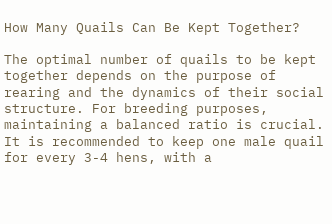How Many Quails Can Be Kept Together?

The optimal number of quails to be kept together depends on the purpose of rearing and the dynamics of their social structure. For breeding purposes, maintaining a balanced ratio is crucial. It is recommended to keep one male quail for every 3-4 hens, with a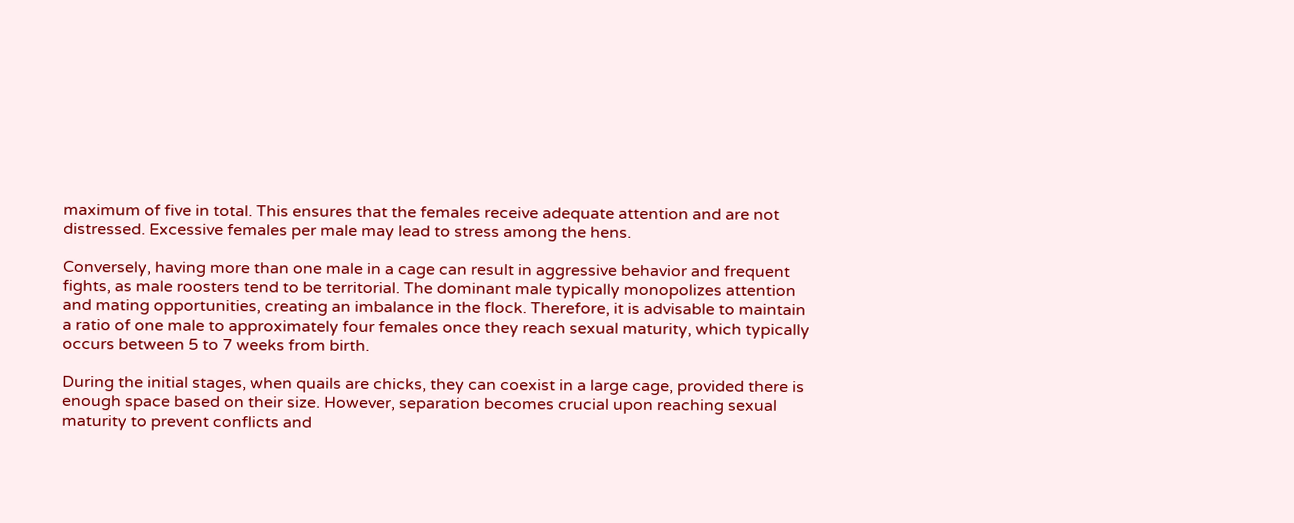maximum of five in total. This ensures that the females receive adequate attention and are not distressed. Excessive females per male may lead to stress among the hens.

Conversely, having more than one male in a cage can result in aggressive behavior and frequent fights, as male roosters tend to be territorial. The dominant male typically monopolizes attention and mating opportunities, creating an imbalance in the flock. Therefore, it is advisable to maintain a ratio of one male to approximately four females once they reach sexual maturity, which typically occurs between 5 to 7 weeks from birth.

During the initial stages, when quails are chicks, they can coexist in a large cage, provided there is enough space based on their size. However, separation becomes crucial upon reaching sexual maturity to prevent conflicts and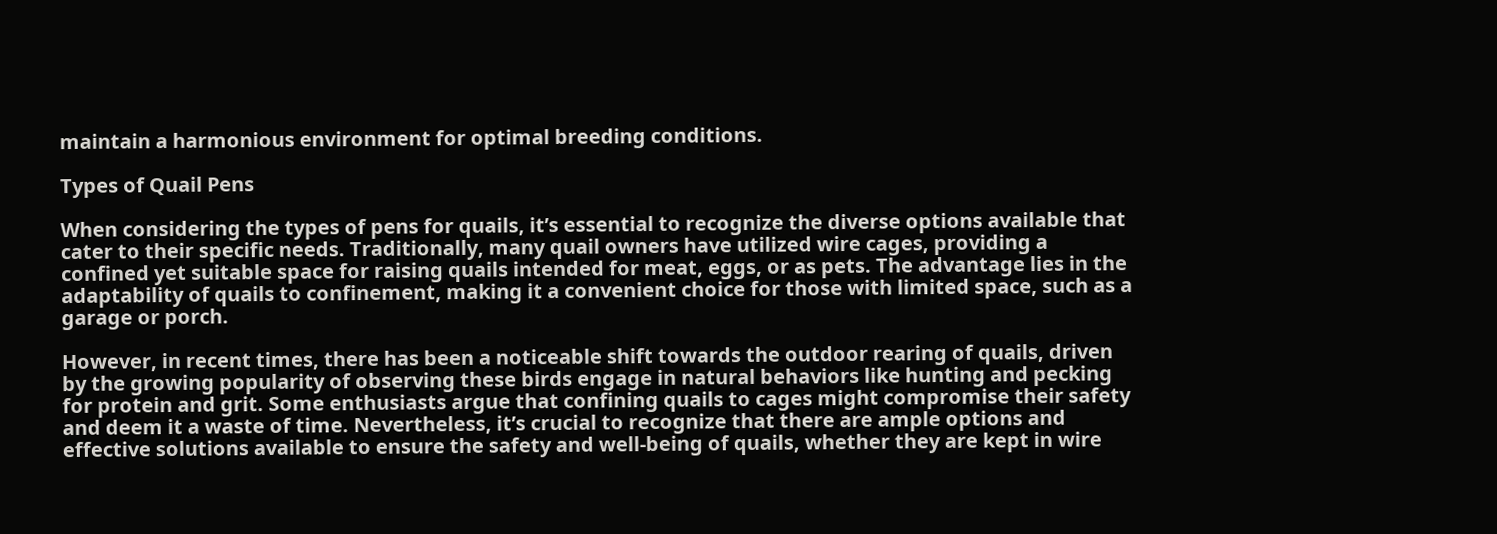maintain a harmonious environment for optimal breeding conditions.

Types of Quail Pens

When considering the types of pens for quails, it’s essential to recognize the diverse options available that cater to their specific needs. Traditionally, many quail owners have utilized wire cages, providing a confined yet suitable space for raising quails intended for meat, eggs, or as pets. The advantage lies in the adaptability of quails to confinement, making it a convenient choice for those with limited space, such as a garage or porch.

However, in recent times, there has been a noticeable shift towards the outdoor rearing of quails, driven by the growing popularity of observing these birds engage in natural behaviors like hunting and pecking for protein and grit. Some enthusiasts argue that confining quails to cages might compromise their safety and deem it a waste of time. Nevertheless, it’s crucial to recognize that there are ample options and effective solutions available to ensure the safety and well-being of quails, whether they are kept in wire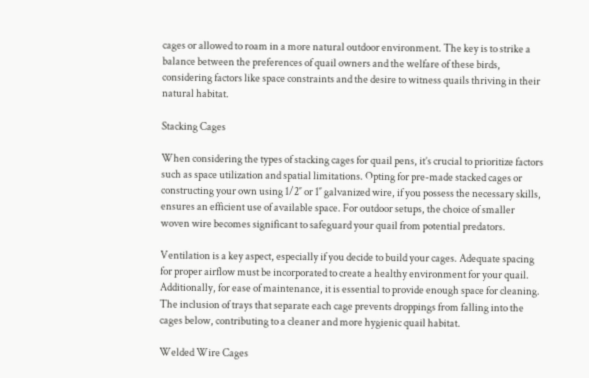cages or allowed to roam in a more natural outdoor environment. The key is to strike a balance between the preferences of quail owners and the welfare of these birds, considering factors like space constraints and the desire to witness quails thriving in their natural habitat.

Stacking Cages

When considering the types of stacking cages for quail pens, it’s crucial to prioritize factors such as space utilization and spatial limitations. Opting for pre-made stacked cages or constructing your own using 1/2″ or 1″ galvanized wire, if you possess the necessary skills, ensures an efficient use of available space. For outdoor setups, the choice of smaller woven wire becomes significant to safeguard your quail from potential predators.

Ventilation is a key aspect, especially if you decide to build your cages. Adequate spacing for proper airflow must be incorporated to create a healthy environment for your quail. Additionally, for ease of maintenance, it is essential to provide enough space for cleaning. The inclusion of trays that separate each cage prevents droppings from falling into the cages below, contributing to a cleaner and more hygienic quail habitat.

Welded Wire Cages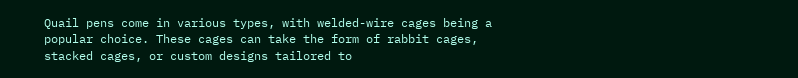Quail pens come in various types, with welded-wire cages being a popular choice. These cages can take the form of rabbit cages, stacked cages, or custom designs tailored to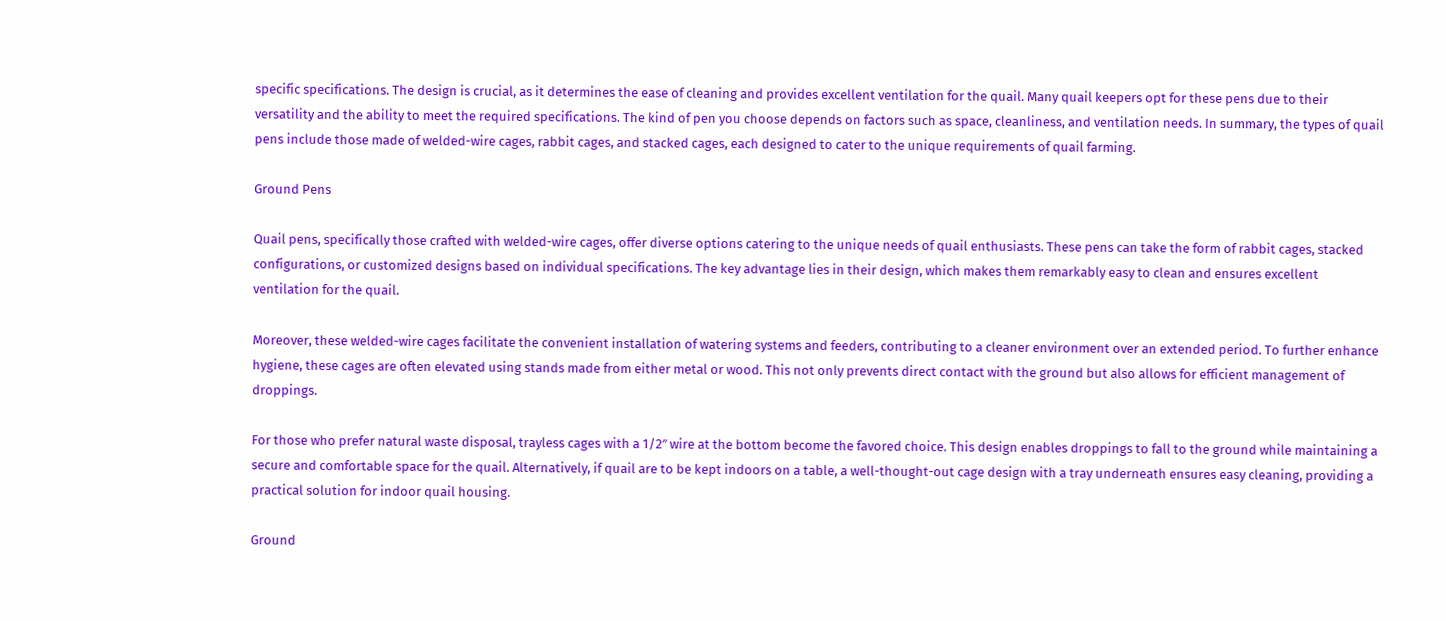specific specifications. The design is crucial, as it determines the ease of cleaning and provides excellent ventilation for the quail. Many quail keepers opt for these pens due to their versatility and the ability to meet the required specifications. The kind of pen you choose depends on factors such as space, cleanliness, and ventilation needs. In summary, the types of quail pens include those made of welded-wire cages, rabbit cages, and stacked cages, each designed to cater to the unique requirements of quail farming.

Ground Pens

Quail pens, specifically those crafted with welded-wire cages, offer diverse options catering to the unique needs of quail enthusiasts. These pens can take the form of rabbit cages, stacked configurations, or customized designs based on individual specifications. The key advantage lies in their design, which makes them remarkably easy to clean and ensures excellent ventilation for the quail.

Moreover, these welded-wire cages facilitate the convenient installation of watering systems and feeders, contributing to a cleaner environment over an extended period. To further enhance hygiene, these cages are often elevated using stands made from either metal or wood. This not only prevents direct contact with the ground but also allows for efficient management of droppings.

For those who prefer natural waste disposal, trayless cages with a 1/2″ wire at the bottom become the favored choice. This design enables droppings to fall to the ground while maintaining a secure and comfortable space for the quail. Alternatively, if quail are to be kept indoors on a table, a well-thought-out cage design with a tray underneath ensures easy cleaning, providing a practical solution for indoor quail housing.

Ground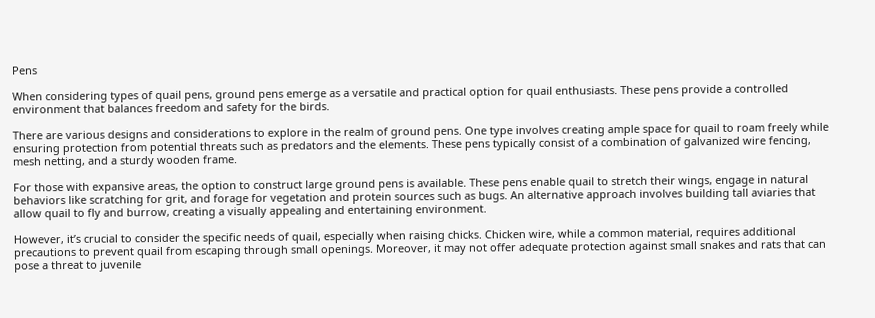Pens

When considering types of quail pens, ground pens emerge as a versatile and practical option for quail enthusiasts. These pens provide a controlled environment that balances freedom and safety for the birds.

There are various designs and considerations to explore in the realm of ground pens. One type involves creating ample space for quail to roam freely while ensuring protection from potential threats such as predators and the elements. These pens typically consist of a combination of galvanized wire fencing, mesh netting, and a sturdy wooden frame.

For those with expansive areas, the option to construct large ground pens is available. These pens enable quail to stretch their wings, engage in natural behaviors like scratching for grit, and forage for vegetation and protein sources such as bugs. An alternative approach involves building tall aviaries that allow quail to fly and burrow, creating a visually appealing and entertaining environment.

However, it’s crucial to consider the specific needs of quail, especially when raising chicks. Chicken wire, while a common material, requires additional precautions to prevent quail from escaping through small openings. Moreover, it may not offer adequate protection against small snakes and rats that can pose a threat to juvenile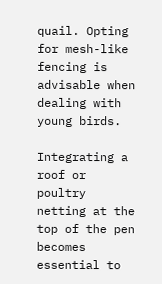quail. Opting for mesh-like fencing is advisable when dealing with young birds.

Integrating a roof or poultry netting at the top of the pen becomes essential to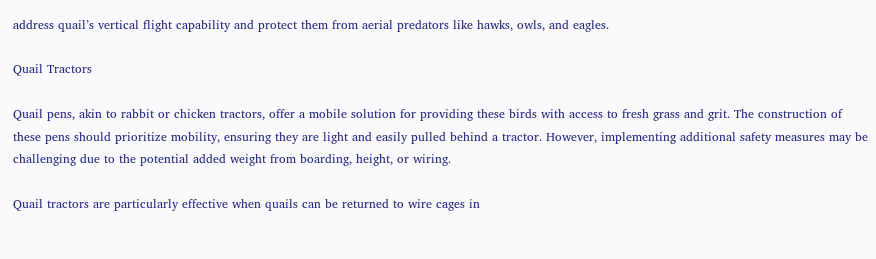address quail’s vertical flight capability and protect them from aerial predators like hawks, owls, and eagles.

Quail Tractors

Quail pens, akin to rabbit or chicken tractors, offer a mobile solution for providing these birds with access to fresh grass and grit. The construction of these pens should prioritize mobility, ensuring they are light and easily pulled behind a tractor. However, implementing additional safety measures may be challenging due to the potential added weight from boarding, height, or wiring.

Quail tractors are particularly effective when quails can be returned to wire cages in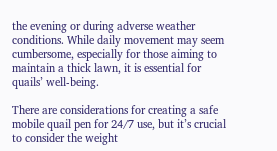the evening or during adverse weather conditions. While daily movement may seem cumbersome, especially for those aiming to maintain a thick lawn, it is essential for quails’ well-being.

There are considerations for creating a safe mobile quail pen for 24/7 use, but it’s crucial to consider the weight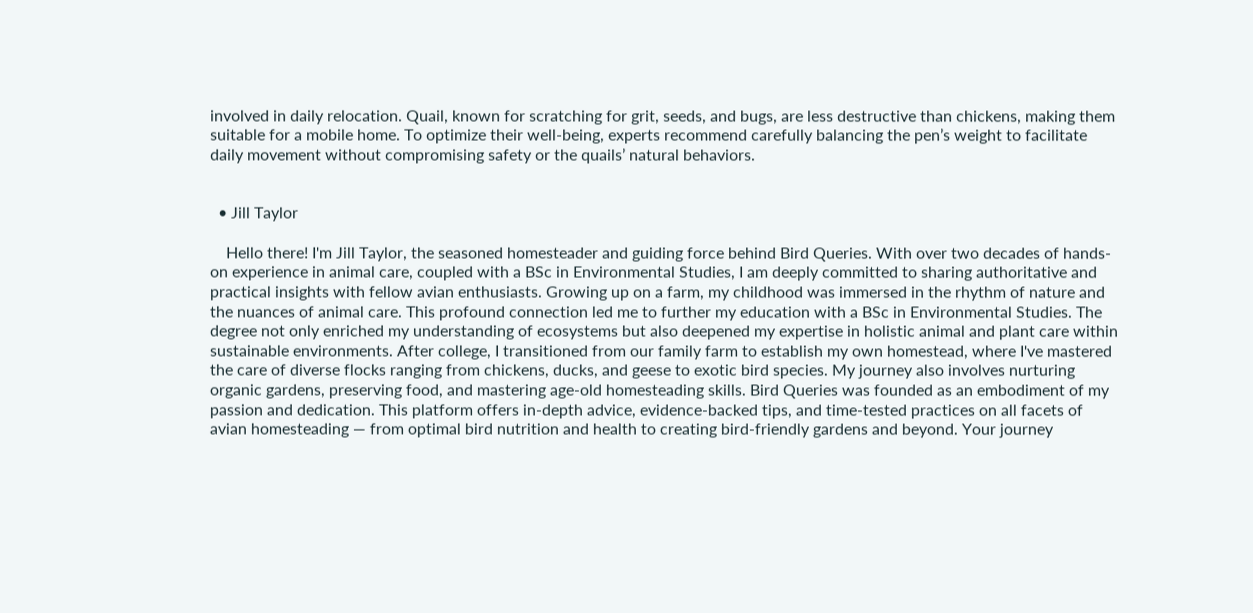involved in daily relocation. Quail, known for scratching for grit, seeds, and bugs, are less destructive than chickens, making them suitable for a mobile home. To optimize their well-being, experts recommend carefully balancing the pen’s weight to facilitate daily movement without compromising safety or the quails’ natural behaviors.


  • Jill Taylor

    Hello there! I'm Jill Taylor, the seasoned homesteader and guiding force behind Bird Queries. With over two decades of hands-on experience in animal care, coupled with a BSc in Environmental Studies, I am deeply committed to sharing authoritative and practical insights with fellow avian enthusiasts. Growing up on a farm, my childhood was immersed in the rhythm of nature and the nuances of animal care. This profound connection led me to further my education with a BSc in Environmental Studies. The degree not only enriched my understanding of ecosystems but also deepened my expertise in holistic animal and plant care within sustainable environments. After college, I transitioned from our family farm to establish my own homestead, where I've mastered the care of diverse flocks ranging from chickens, ducks, and geese to exotic bird species. My journey also involves nurturing organic gardens, preserving food, and mastering age-old homesteading skills. Bird Queries was founded as an embodiment of my passion and dedication. This platform offers in-depth advice, evidence-backed tips, and time-tested practices on all facets of avian homesteading — from optimal bird nutrition and health to creating bird-friendly gardens and beyond. Your journey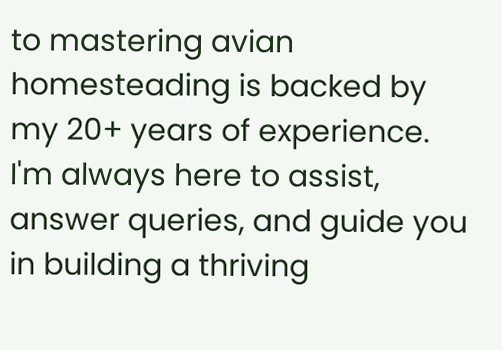to mastering avian homesteading is backed by my 20+ years of experience. I'm always here to assist, answer queries, and guide you in building a thriving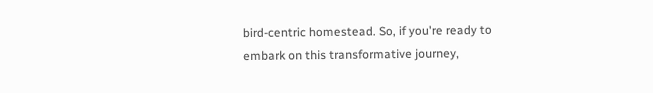bird-centric homestead. So, if you're ready to embark on this transformative journey,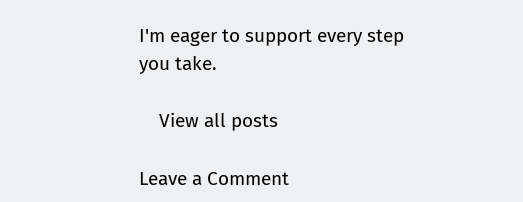I'm eager to support every step you take.

    View all posts

Leave a Comment